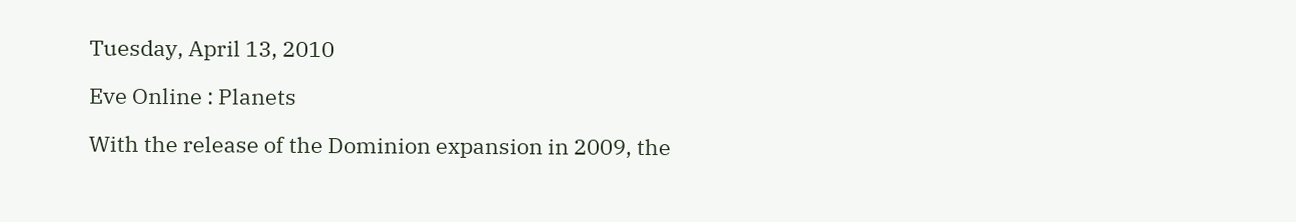Tuesday, April 13, 2010

Eve Online : Planets

With the release of the Dominion expansion in 2009, the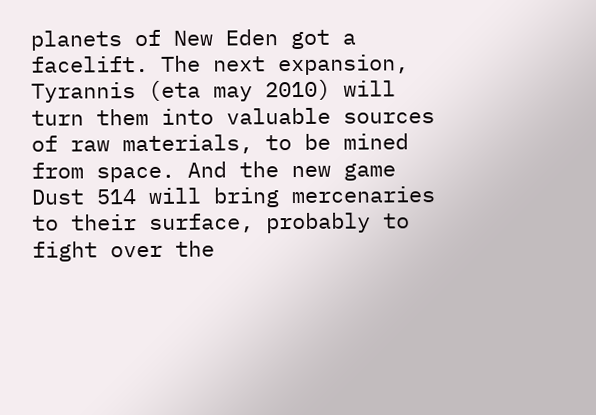planets of New Eden got a facelift. The next expansion, Tyrannis (eta may 2010) will turn them into valuable sources of raw materials, to be mined from space. And the new game Dust 514 will bring mercenaries to their surface, probably to fight over the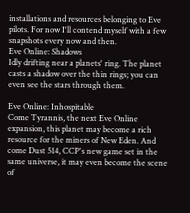installations and resources belonging to Eve pilots. For now I'll contend myself with a few snapshots every now and then.
Eve Online: Shadows
Idly drifting near a planets' ring. The planet casts a shadow over the thin rings; you can even see the stars through them.

Eve Online: Inhospitable
Come Tyrannis, the next Eve Online expansion, this planet may become a rich resource for the miners of New Eden. And come Dust 514, CCP's new game set in the same universe, it may even become the scene of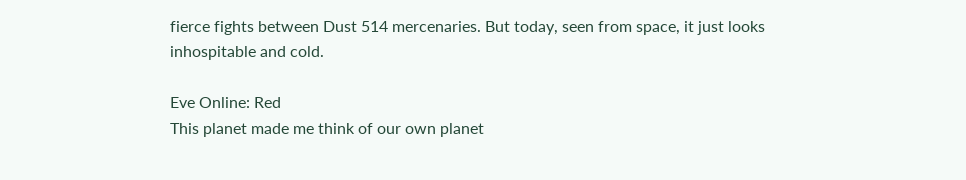fierce fights between Dust 514 mercenaries. But today, seen from space, it just looks inhospitable and cold.

Eve Online: Red
This planet made me think of our own planet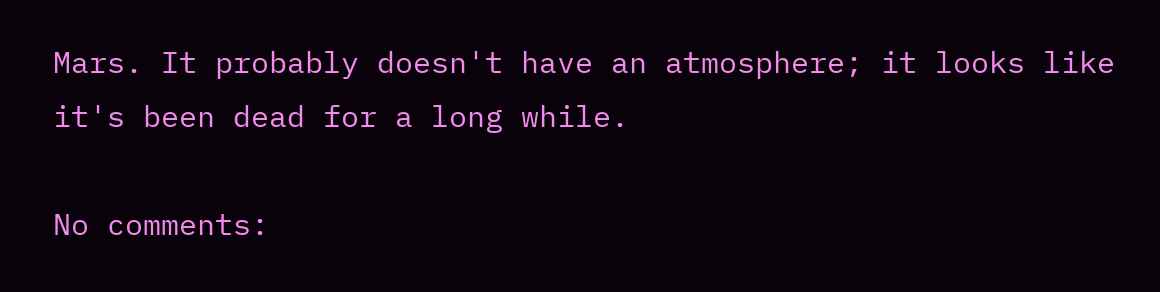Mars. It probably doesn't have an atmosphere; it looks like it's been dead for a long while.

No comments: